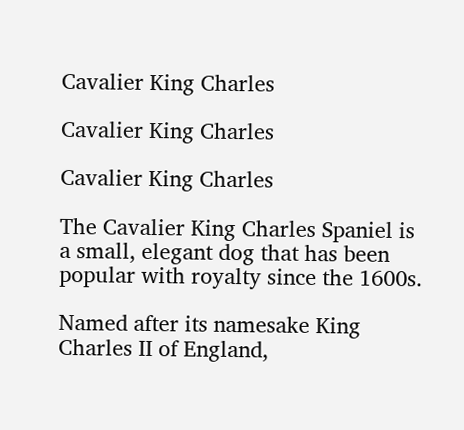Cavalier King Charles

Cavalier King Charles

Cavalier King Charles

The Cavalier King Charles Spaniel is a small, elegant dog that has been popular with royalty since the 1600s.

Named after its namesake King Charles II of England,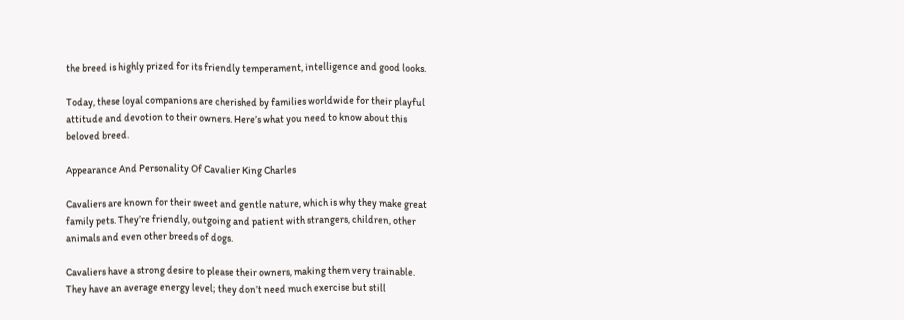the breed is highly prized for its friendly temperament, intelligence and good looks.

Today, these loyal companions are cherished by families worldwide for their playful attitude and devotion to their owners. Here’s what you need to know about this beloved breed.

Appearance And Personality Of Cavalier King Charles

Cavaliers are known for their sweet and gentle nature, which is why they make great family pets. They’re friendly, outgoing and patient with strangers, children, other animals and even other breeds of dogs.

Cavaliers have a strong desire to please their owners, making them very trainable. They have an average energy level; they don’t need much exercise but still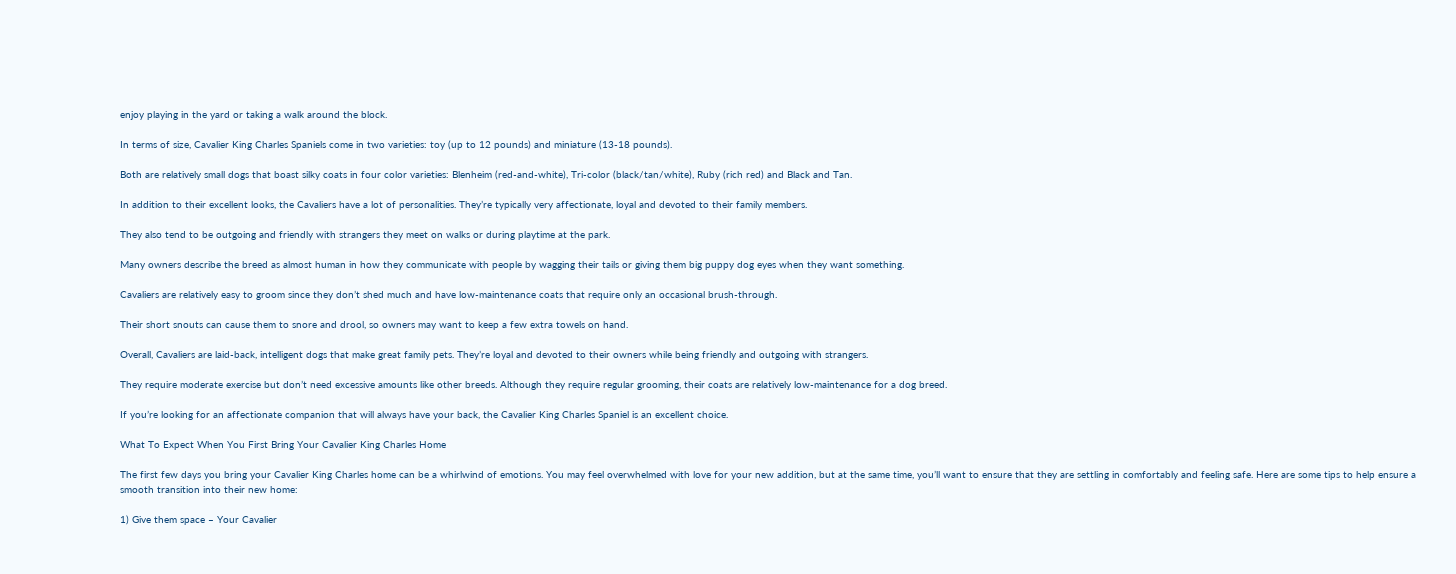enjoy playing in the yard or taking a walk around the block.

In terms of size, Cavalier King Charles Spaniels come in two varieties: toy (up to 12 pounds) and miniature (13-18 pounds).

Both are relatively small dogs that boast silky coats in four color varieties: Blenheim (red-and-white), Tri-color (black/tan/white), Ruby (rich red) and Black and Tan.

In addition to their excellent looks, the Cavaliers have a lot of personalities. They’re typically very affectionate, loyal and devoted to their family members.

They also tend to be outgoing and friendly with strangers they meet on walks or during playtime at the park.

Many owners describe the breed as almost human in how they communicate with people by wagging their tails or giving them big puppy dog eyes when they want something.

Cavaliers are relatively easy to groom since they don’t shed much and have low-maintenance coats that require only an occasional brush-through.

Their short snouts can cause them to snore and drool, so owners may want to keep a few extra towels on hand.

Overall, Cavaliers are laid-back, intelligent dogs that make great family pets. They’re loyal and devoted to their owners while being friendly and outgoing with strangers.

They require moderate exercise but don’t need excessive amounts like other breeds. Although they require regular grooming, their coats are relatively low-maintenance for a dog breed.

If you’re looking for an affectionate companion that will always have your back, the Cavalier King Charles Spaniel is an excellent choice.

What To Expect When You First Bring Your Cavalier King Charles Home

The first few days you bring your Cavalier King Charles home can be a whirlwind of emotions. You may feel overwhelmed with love for your new addition, but at the same time, you’ll want to ensure that they are settling in comfortably and feeling safe. Here are some tips to help ensure a smooth transition into their new home:

1) Give them space – Your Cavalier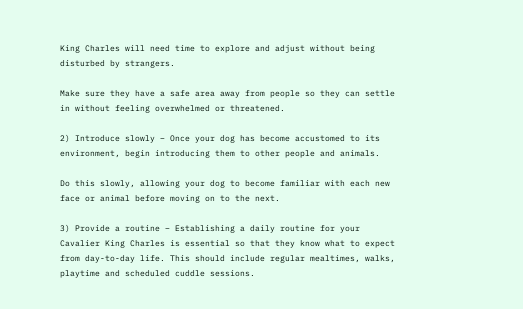King Charles will need time to explore and adjust without being disturbed by strangers.

Make sure they have a safe area away from people so they can settle in without feeling overwhelmed or threatened.

2) Introduce slowly – Once your dog has become accustomed to its environment, begin introducing them to other people and animals.

Do this slowly, allowing your dog to become familiar with each new face or animal before moving on to the next.

3) Provide a routine – Establishing a daily routine for your Cavalier King Charles is essential so that they know what to expect from day-to-day life. This should include regular mealtimes, walks, playtime and scheduled cuddle sessions.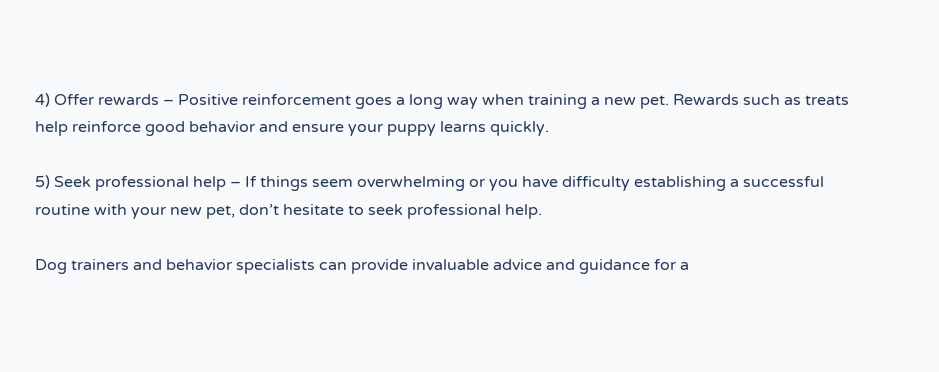4) Offer rewards – Positive reinforcement goes a long way when training a new pet. Rewards such as treats help reinforce good behavior and ensure your puppy learns quickly.

5) Seek professional help – If things seem overwhelming or you have difficulty establishing a successful routine with your new pet, don’t hesitate to seek professional help.

Dog trainers and behavior specialists can provide invaluable advice and guidance for a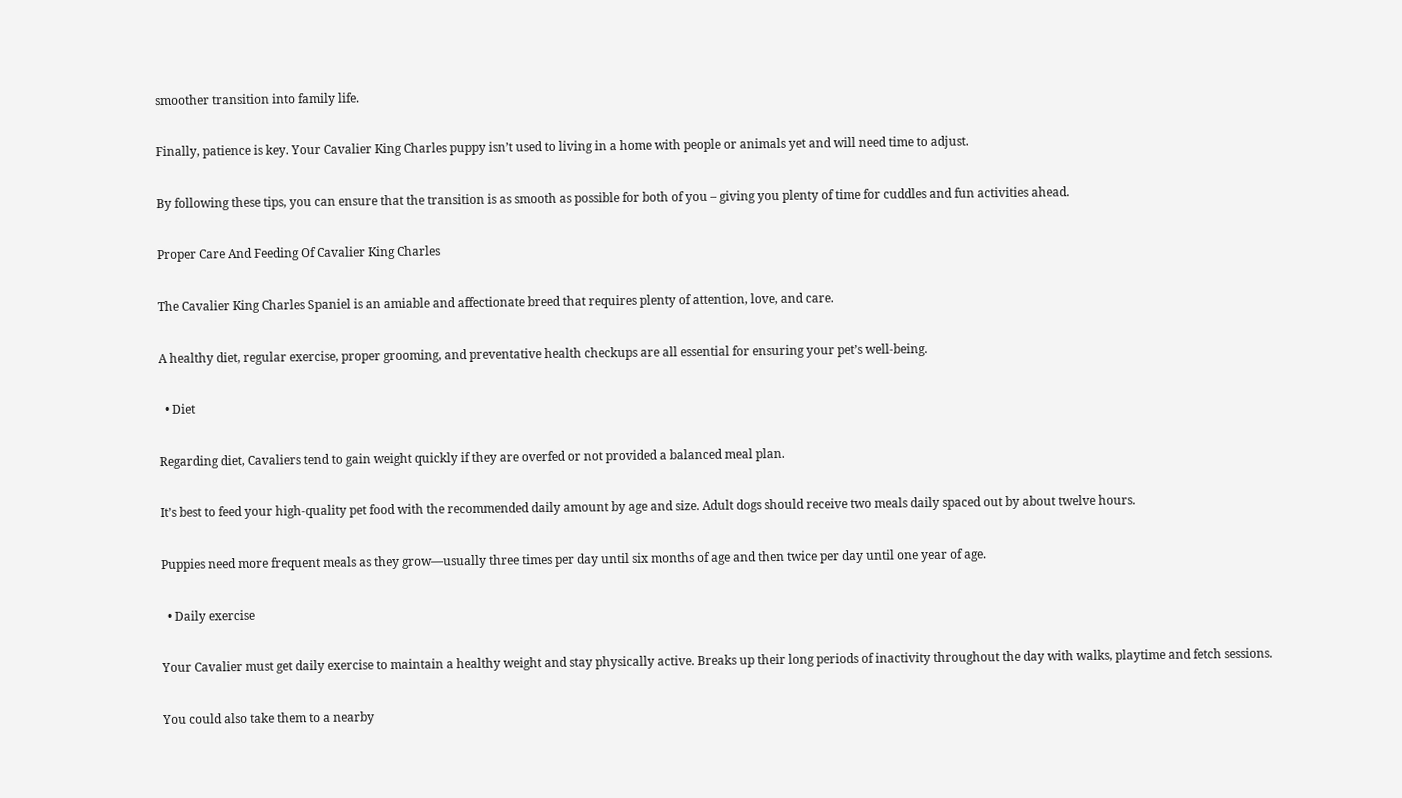smoother transition into family life.

Finally, patience is key. Your Cavalier King Charles puppy isn’t used to living in a home with people or animals yet and will need time to adjust.

By following these tips, you can ensure that the transition is as smooth as possible for both of you – giving you plenty of time for cuddles and fun activities ahead.

Proper Care And Feeding Of Cavalier King Charles

The Cavalier King Charles Spaniel is an amiable and affectionate breed that requires plenty of attention, love, and care.

A healthy diet, regular exercise, proper grooming, and preventative health checkups are all essential for ensuring your pet’s well-being.

  • Diet

Regarding diet, Cavaliers tend to gain weight quickly if they are overfed or not provided a balanced meal plan.

It’s best to feed your high-quality pet food with the recommended daily amount by age and size. Adult dogs should receive two meals daily spaced out by about twelve hours.

Puppies need more frequent meals as they grow—usually three times per day until six months of age and then twice per day until one year of age.

  • Daily exercise

Your Cavalier must get daily exercise to maintain a healthy weight and stay physically active. Breaks up their long periods of inactivity throughout the day with walks, playtime and fetch sessions.

You could also take them to a nearby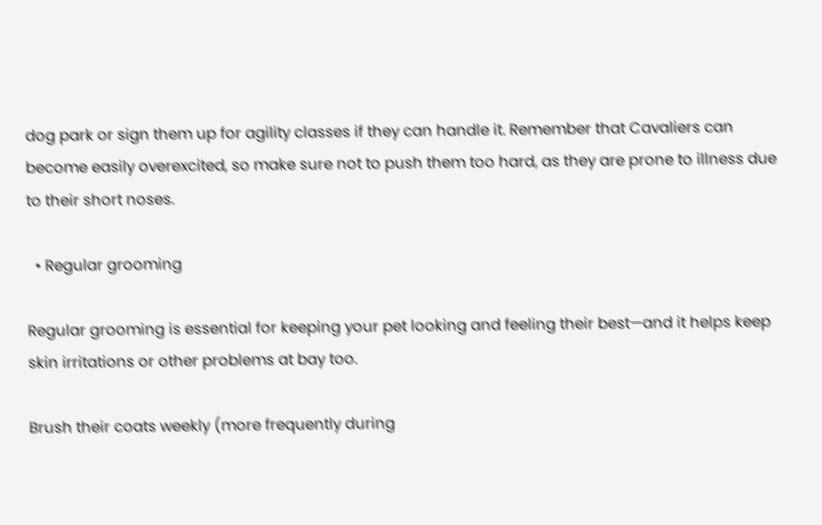dog park or sign them up for agility classes if they can handle it. Remember that Cavaliers can become easily overexcited, so make sure not to push them too hard, as they are prone to illness due to their short noses.

  • Regular grooming

Regular grooming is essential for keeping your pet looking and feeling their best—and it helps keep skin irritations or other problems at bay too.

Brush their coats weekly (more frequently during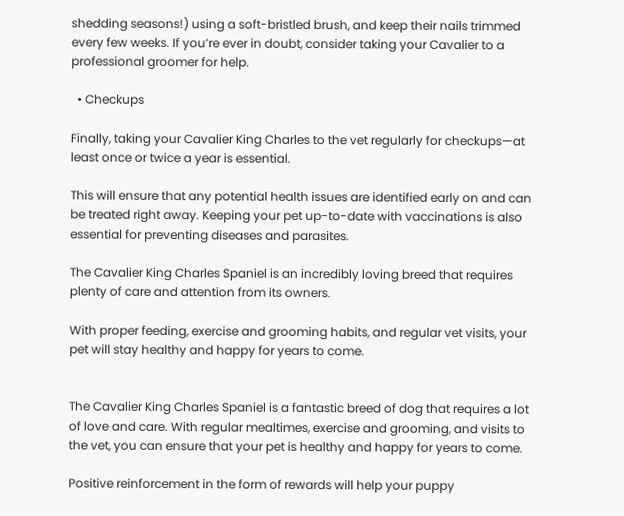shedding seasons!) using a soft-bristled brush, and keep their nails trimmed every few weeks. If you’re ever in doubt, consider taking your Cavalier to a professional groomer for help.

  • Checkups

Finally, taking your Cavalier King Charles to the vet regularly for checkups—at least once or twice a year is essential.

This will ensure that any potential health issues are identified early on and can be treated right away. Keeping your pet up-to-date with vaccinations is also essential for preventing diseases and parasites.

The Cavalier King Charles Spaniel is an incredibly loving breed that requires plenty of care and attention from its owners.

With proper feeding, exercise and grooming habits, and regular vet visits, your pet will stay healthy and happy for years to come.


The Cavalier King Charles Spaniel is a fantastic breed of dog that requires a lot of love and care. With regular mealtimes, exercise and grooming, and visits to the vet, you can ensure that your pet is healthy and happy for years to come.

Positive reinforcement in the form of rewards will help your puppy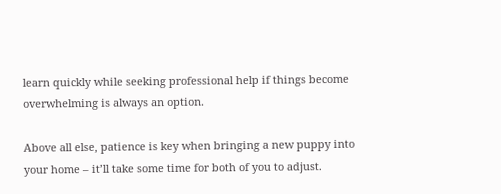learn quickly while seeking professional help if things become overwhelming is always an option.

Above all else, patience is key when bringing a new puppy into your home – it’ll take some time for both of you to adjust.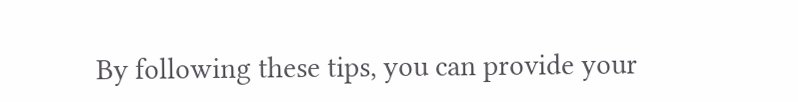By following these tips, you can provide your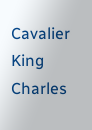Cavalier King Charles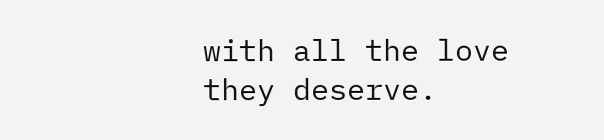with all the love they deserve.